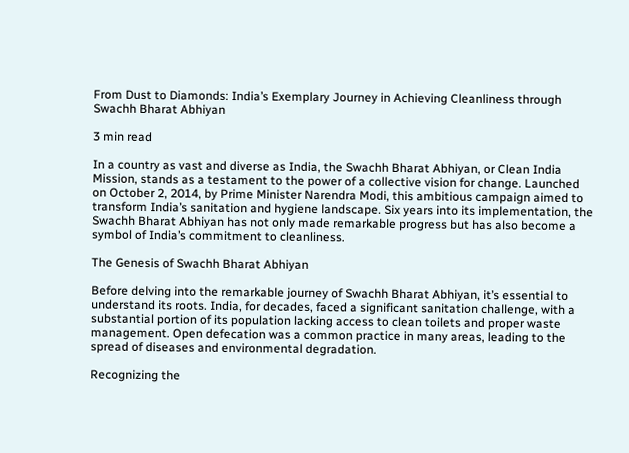From Dust to Diamonds: India’s Exemplary Journey in Achieving Cleanliness through Swachh Bharat Abhiyan

3 min read

In a country as vast and diverse as India, the Swachh Bharat Abhiyan, or Clean India Mission, stands as a testament to the power of a collective vision for change. Launched on October 2, 2014, by Prime Minister Narendra Modi, this ambitious campaign aimed to transform India’s sanitation and hygiene landscape. Six years into its implementation, the Swachh Bharat Abhiyan has not only made remarkable progress but has also become a symbol of India’s commitment to cleanliness.

The Genesis of Swachh Bharat Abhiyan

Before delving into the remarkable journey of Swachh Bharat Abhiyan, it’s essential to understand its roots. India, for decades, faced a significant sanitation challenge, with a substantial portion of its population lacking access to clean toilets and proper waste management. Open defecation was a common practice in many areas, leading to the spread of diseases and environmental degradation.

Recognizing the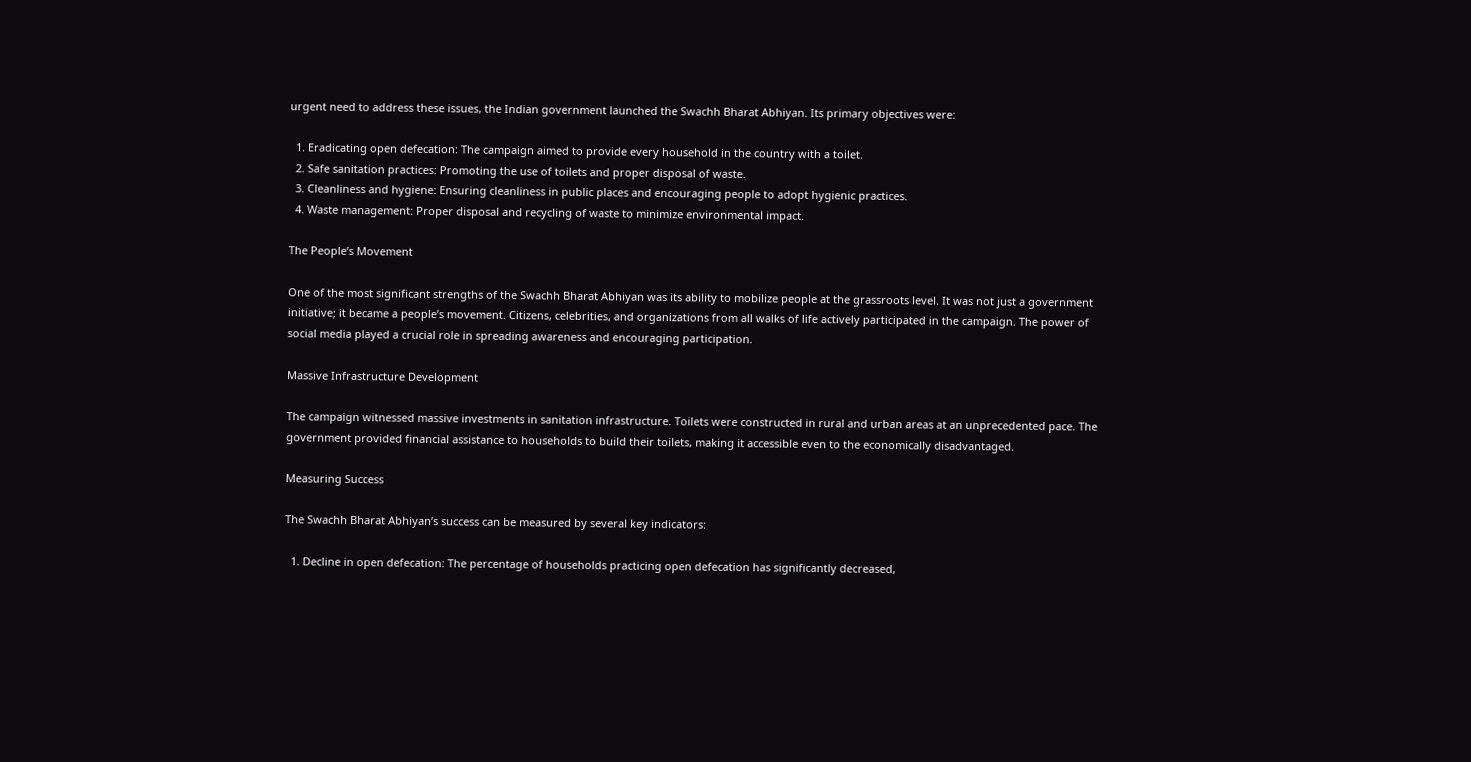urgent need to address these issues, the Indian government launched the Swachh Bharat Abhiyan. Its primary objectives were:

  1. Eradicating open defecation: The campaign aimed to provide every household in the country with a toilet.
  2. Safe sanitation practices: Promoting the use of toilets and proper disposal of waste.
  3. Cleanliness and hygiene: Ensuring cleanliness in public places and encouraging people to adopt hygienic practices.
  4. Waste management: Proper disposal and recycling of waste to minimize environmental impact.

The People’s Movement

One of the most significant strengths of the Swachh Bharat Abhiyan was its ability to mobilize people at the grassroots level. It was not just a government initiative; it became a people’s movement. Citizens, celebrities, and organizations from all walks of life actively participated in the campaign. The power of social media played a crucial role in spreading awareness and encouraging participation.

Massive Infrastructure Development

The campaign witnessed massive investments in sanitation infrastructure. Toilets were constructed in rural and urban areas at an unprecedented pace. The government provided financial assistance to households to build their toilets, making it accessible even to the economically disadvantaged.

Measuring Success

The Swachh Bharat Abhiyan’s success can be measured by several key indicators:

  1. Decline in open defecation: The percentage of households practicing open defecation has significantly decreased,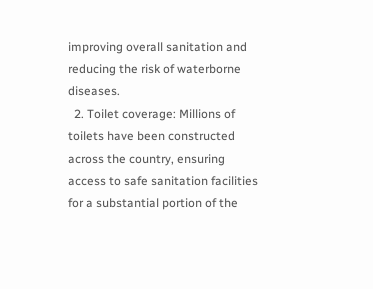improving overall sanitation and reducing the risk of waterborne diseases.
  2. Toilet coverage: Millions of toilets have been constructed across the country, ensuring access to safe sanitation facilities for a substantial portion of the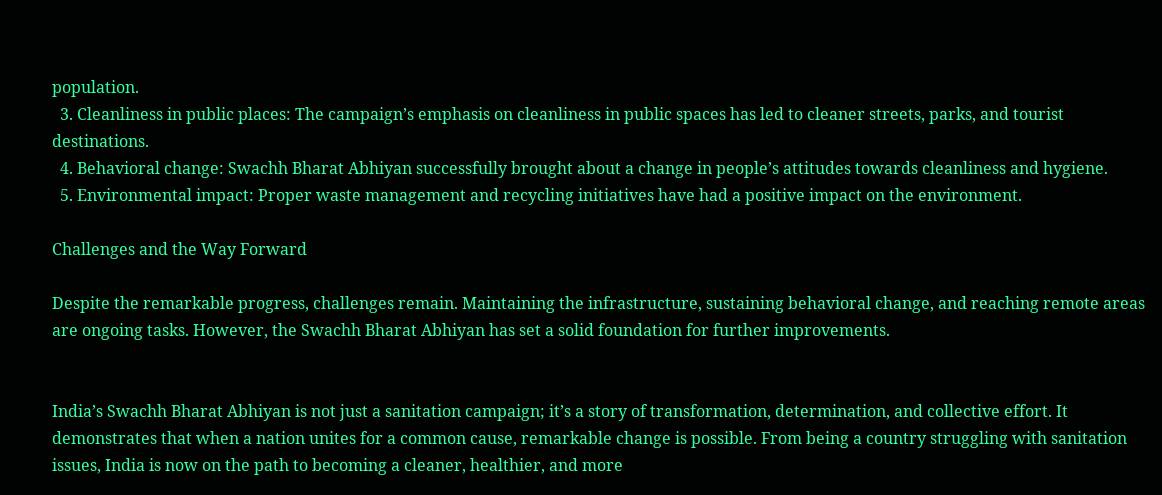population.
  3. Cleanliness in public places: The campaign’s emphasis on cleanliness in public spaces has led to cleaner streets, parks, and tourist destinations.
  4. Behavioral change: Swachh Bharat Abhiyan successfully brought about a change in people’s attitudes towards cleanliness and hygiene.
  5. Environmental impact: Proper waste management and recycling initiatives have had a positive impact on the environment.

Challenges and the Way Forward

Despite the remarkable progress, challenges remain. Maintaining the infrastructure, sustaining behavioral change, and reaching remote areas are ongoing tasks. However, the Swachh Bharat Abhiyan has set a solid foundation for further improvements.


India’s Swachh Bharat Abhiyan is not just a sanitation campaign; it’s a story of transformation, determination, and collective effort. It demonstrates that when a nation unites for a common cause, remarkable change is possible. From being a country struggling with sanitation issues, India is now on the path to becoming a cleaner, healthier, and more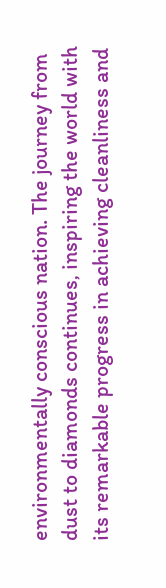environmentally conscious nation. The journey from dust to diamonds continues, inspiring the world with its remarkable progress in achieving cleanliness and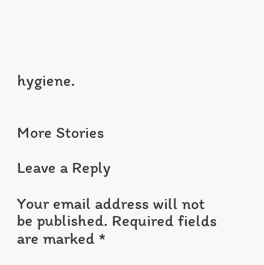hygiene.


More Stories

Leave a Reply

Your email address will not be published. Required fields are marked *